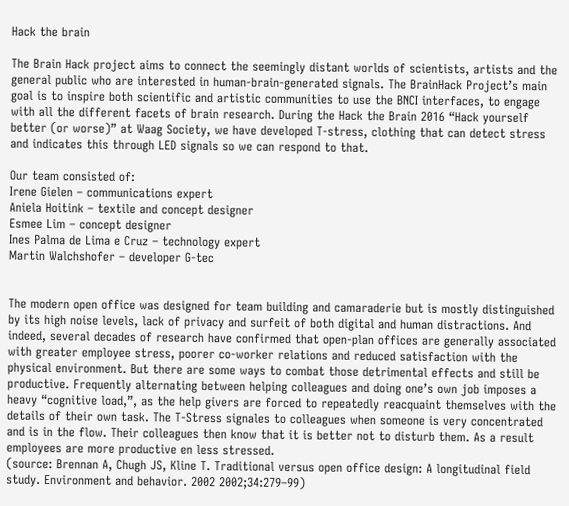Hack the brain

The Brain Hack project aims to connect the seemingly distant worlds of scientists, artists and the general public who are interested in human-brain-generated signals. The BrainHack Project’s main goal is to inspire both scientific and artistic communities to use the BNCI interfaces, to engage with all the different facets of brain research. During the Hack the Brain 2016 “Hack yourself better (or worse)” at Waag Society, we have developed T-stress, clothing that can detect stress and indicates this through LED signals so we can respond to that.

Our team consisted of:
Irene Gielen – communications expert
Aniela Hoitink – textile and concept designer
Esmee Lim – concept designer
Ines Palma de Lima e Cruz – technology expert
Martin Walchshofer – developer G-tec


The modern open office was designed for team building and camaraderie but is mostly distinguished by its high noise levels, lack of privacy and surfeit of both digital and human distractions. And indeed, several decades of research have confirmed that open-plan offices are generally associated with greater employee stress, poorer co-worker relations and reduced satisfaction with the physical environment. But there are some ways to combat those detrimental effects and still be productive. Frequently alternating between helping colleagues and doing one’s own job imposes a heavy “cognitive load,”, as the help givers are forced to repeatedly reacquaint themselves with the details of their own task. The T-Stress signales to colleagues when someone is very concentrated and is in the flow. Their colleagues then know that it is better not to disturb them. As a result employees are more productive en less stressed.
(source: Brennan A, Chugh JS, Kline T. Traditional versus open office design: A longitudinal field study. Environment and behavior. 2002 2002;34:279–99)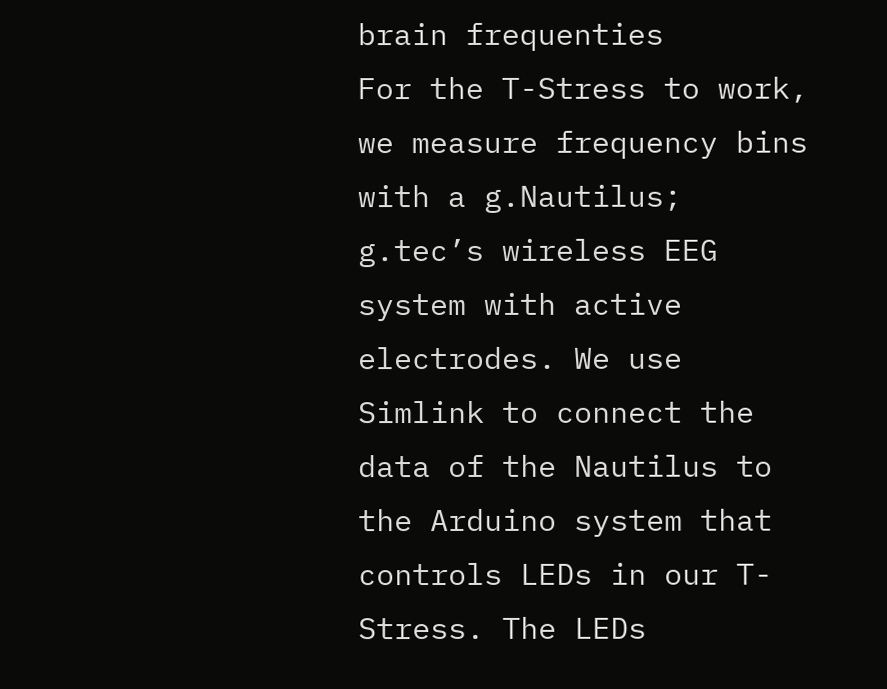brain frequenties
For the T-Stress to work, we measure frequency bins with a g.Nautilus; g.tec’s wireless EEG system with active electrodes. We use Simlink to connect the data of the Nautilus to the Arduino system that controls LEDs in our T-Stress. The LEDs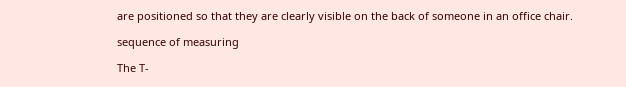are positioned so that they are clearly visible on the back of someone in an office chair.

sequence of measuring

The T-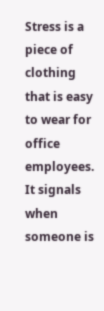Stress is a piece of clothing that is easy to wear for office employees. It signals when someone is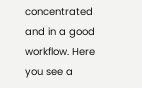concentrated and in a good workflow. Here you see a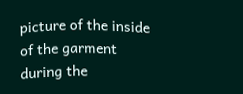picture of the inside of the garment during the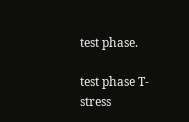test phase.

test phase T-stress